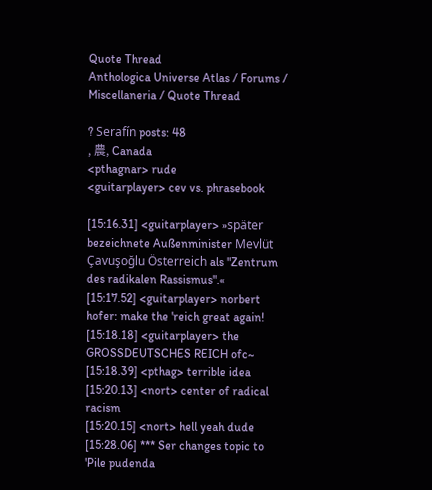Quote Thread
Anthologica Universe Atlas / Forums / Miscellaneria / Quote Thread

? Serafín posts: 48
, 農, Canada
<pthagnar> rude
<guitarplayer> cev vs. phrasebook

[15:16.31] <guitarplayer> »später bezeichnete Außenminister Mevlüt Çavuşoğlu Österreich als "Zentrum des radikalen Rassismus".«
[15:17.52] <guitarplayer> norbert hofer: make the 'reich great again!
[15:18.18] <guitarplayer> the GROSSDEUTSCHES REICH ofc~
[15:18.39] <pthag> terrible idea
[15:20.13] <nort> center of radical racism
[15:20.15] <nort> hell yeah dude
[15:28.06] *** Ser changes topic to 'Pile pudenda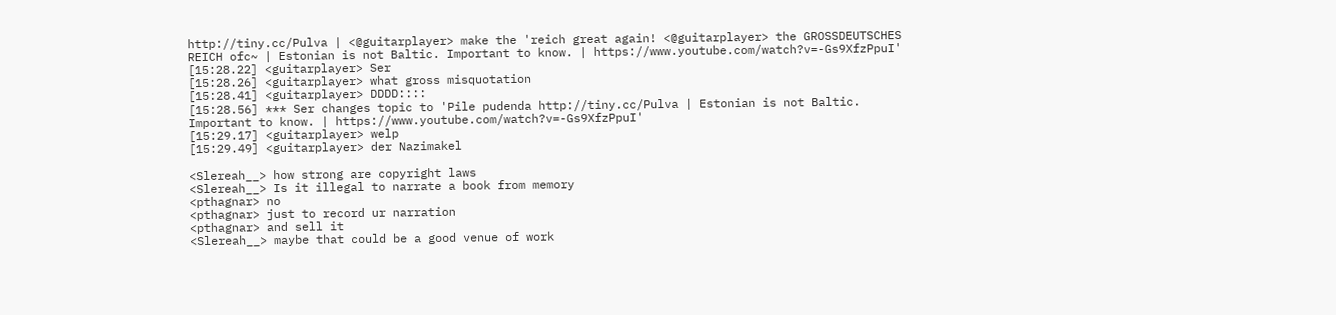http://tiny.cc/Pulva | <@guitarplayer> make the 'reich great again! <@guitarplayer> the GROSSDEUTSCHES REICH ofc~ | Estonian is not Baltic. Important to know. | https://www.youtube.com/watch?v=-Gs9XfzPpuI'
[15:28.22] <guitarplayer> Ser
[15:28.26] <guitarplayer> what gross misquotation
[15:28.41] <guitarplayer> DDDD::::
[15:28.56] *** Ser changes topic to 'Pile pudenda http://tiny.cc/Pulva | Estonian is not Baltic. Important to know. | https://www.youtube.com/watch?v=-Gs9XfzPpuI'
[15:29.17] <guitarplayer> welp
[15:29.49] <guitarplayer> der Nazimakel

<Slereah__> how strong are copyright laws
<Slereah__> Is it illegal to narrate a book from memory
<pthagnar> no
<pthagnar> just to record ur narration
<pthagnar> and sell it
<Slereah__> maybe that could be a good venue of work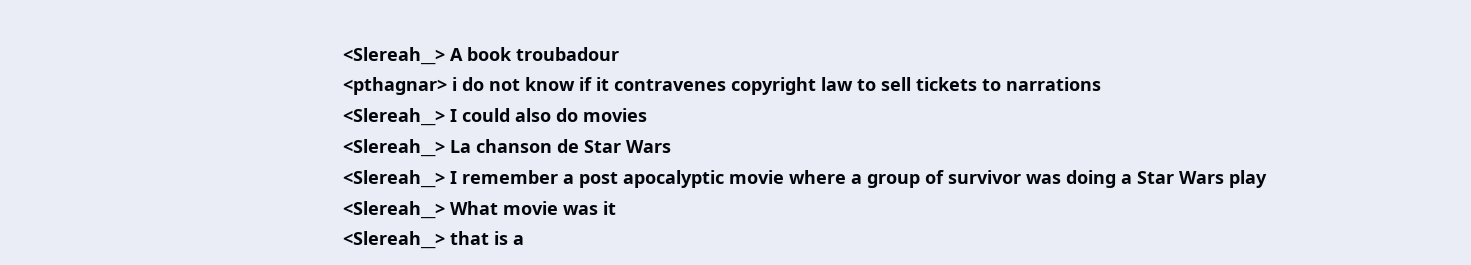<Slereah__> A book troubadour
<pthagnar> i do not know if it contravenes copyright law to sell tickets to narrations
<Slereah__> I could also do movies
<Slereah__> La chanson de Star Wars
<Slereah__> I remember a post apocalyptic movie where a group of survivor was doing a Star Wars play
<Slereah__> What movie was it
<Slereah__> that is a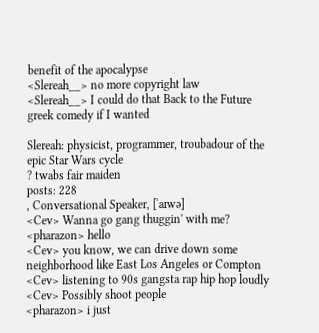benefit of the apocalypse
<Slereah__> no more copyright law
<Slereah__> I could do that Back to the Future greek comedy if I wanted

Slereah: physicist, programmer, troubadour of the epic Star Wars cycle
? twabs fair maiden
posts: 228
, Conversational Speaker, [ˈaɪwə]
<Cev> Wanna go gang thuggin' with me?
<pharazon> hello
<Cev> you know, we can drive down some neighborhood like East Los Angeles or Compton
<Cev> listening to 90s gangsta rap hip hop loudly
<Cev> Possibly shoot people
<pharazon> i just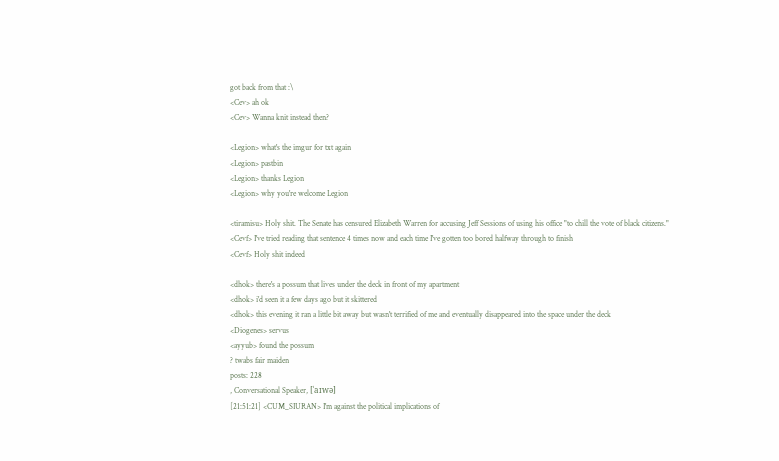got back from that :\
<Cev> ah ok
<Cev> Wanna knit instead then?

<Legion> what's the imgur for txt again
<Legion> pastbin
<Legion> thanks Legion
<Legion> why you're welcome Legion

<tiramisu> Holy shit. The Senate has censured Elizabeth Warren for accusing Jeff Sessions of using his office "to chill the vote of black citizens."
<Cevf> I've tried reading that sentence 4 times now and each time I've gotten too bored halfway through to finish
<Cevf> Holy shit indeed

<dhok> there's a possum that lives under the deck in front of my apartment
<dhok> i'd seen it a few days ago but it skittered
<dhok> this evening it ran a little bit away but wasn't terrified of me and eventually disappeared into the space under the deck
<Diogenes> servus
<ayyub> found the possum
? twabs fair maiden
posts: 228
, Conversational Speaker, [ˈaɪwə]
[21:51:21] <CUM_SIURAN> I'm against the political implications of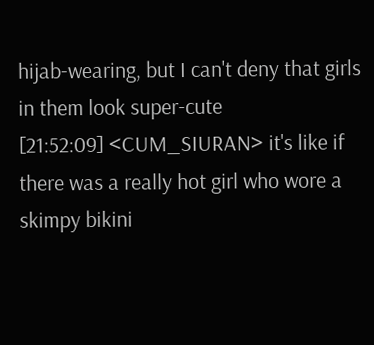hijab-wearing, but I can't deny that girls in them look super-cute
[21:52:09] <CUM_SIURAN> it's like if there was a really hot girl who wore a skimpy bikini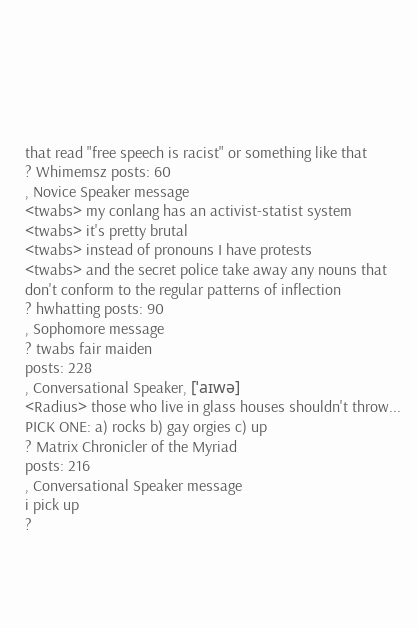that read "free speech is racist" or something like that
? Whimemsz posts: 60
, Novice Speaker message
<twabs> my conlang has an activist-statist system
<twabs> it's pretty brutal
<twabs> instead of pronouns I have protests
<twabs> and the secret police take away any nouns that don't conform to the regular patterns of inflection
? hwhatting posts: 90
, Sophomore message
? twabs fair maiden
posts: 228
, Conversational Speaker, [ˈaɪwə]
<Radius> those who live in glass houses shouldn't throw... PICK ONE: a) rocks b) gay orgies c) up
? Matrix Chronicler of the Myriad
posts: 216
, Conversational Speaker message
i pick up
?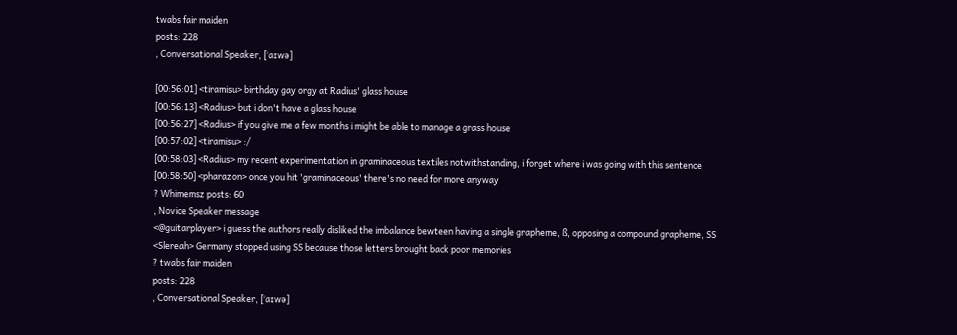twabs fair maiden
posts: 228
, Conversational Speaker, [ˈaɪwə]

[00:56:01] <tiramisu> birthday gay orgy at Radius' glass house
[00:56:13] <Radius> but i don't have a glass house
[00:56:27] <Radius> if you give me a few months i might be able to manage a grass house
[00:57:02] <tiramisu> :/
[00:58:03] <Radius> my recent experimentation in graminaceous textiles notwithstanding, i forget where i was going with this sentence
[00:58:50] <pharazon> once you hit 'graminaceous' there's no need for more anyway
? Whimemsz posts: 60
, Novice Speaker message
<@guitarplayer> i guess the authors really disliked the imbalance bewteen having a single grapheme, ß, opposing a compound grapheme, SS
<Slereah> Germany stopped using SS because those letters brought back poor memories
? twabs fair maiden
posts: 228
, Conversational Speaker, [ˈaɪwə]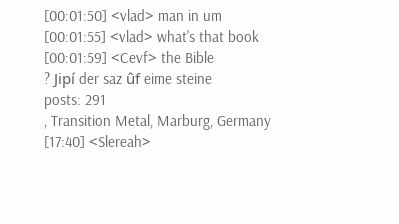[00:01:50] <vlad> man in um
[00:01:55] <vlad> what's that book
[00:01:59] <Cevf> the Bible
? Jipí der saz ûf eime steine
posts: 291
, Transition Metal, Marburg, Germany
[17:40] <Slereah>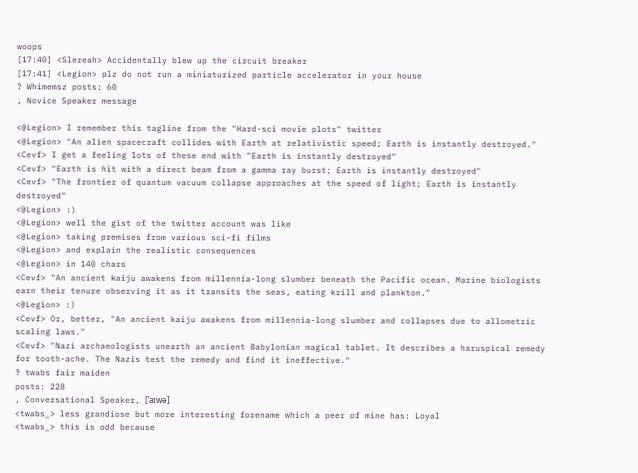woops
[17:40] <Slereah> Accidentally blew up the circuit breaker
[17:41] <Legion> plz do not run a miniaturized particle accelerator in your house
? Whimemsz posts: 60
, Novice Speaker message

<@Legion> I remember this tagline from the "Hard-sci movie plots" twitter
<@Legion> "An alien spacecraft collides with Earth at relativistic speed; Earth is instantly destroyed."
<Cevf> I get a feeling lots of these end with "Earth is instantly destroyed"
<Cevf> "Earth is hit with a direct beam from a gamma ray burst; Earth is instantly destroyed"
<Cevf> "The frontier of quantum vacuum collapse approaches at the speed of light; Earth is instantly destroyed"
<@Legion> :)
<@Legion> well the gist of the twitter account was like
<@Legion> taking premises from various sci-fi films
<@Legion> and explain the realistic consequences
<@Legion> in 140 chars
<Cevf> "An ancient kaiju awakens from millennia-long slumber beneath the Pacific ocean. Marine biologists earn their tenure observing it as it transits the seas, eating krill and plankton."
<@Legion> :)
<Cevf> Or, better, "An ancient kaiju awakens from millennia-long slumber and collapses due to allometric scaling laws."
<Cevf> "Nazi archaeologists unearth an ancient Babylonian magical tablet. It describes a haruspical remedy for tooth-ache. The Nazis test the remedy and find it ineffective."
? twabs fair maiden
posts: 228
, Conversational Speaker, [ˈaɪwə]
<twabs_> less grandiose but more interesting forename which a peer of mine has: Loyal
<twabs_> this is odd because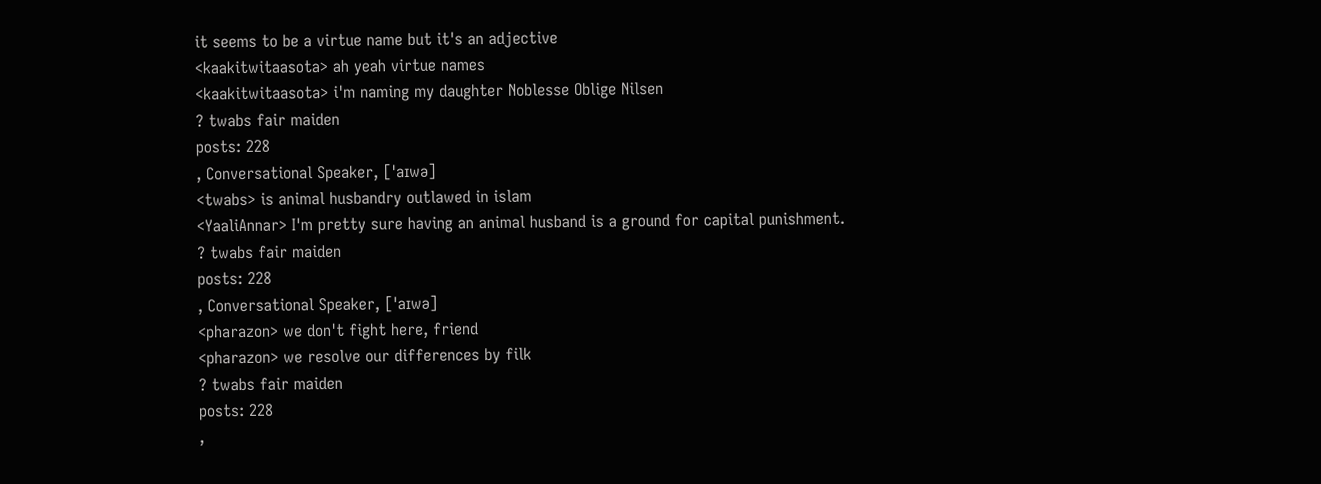it seems to be a virtue name but it's an adjective
<kaakitwitaasota> ah yeah virtue names
<kaakitwitaasota> i'm naming my daughter Noblesse Oblige Nilsen
? twabs fair maiden
posts: 228
, Conversational Speaker, [ˈaɪwə]
<twabs> is animal husbandry outlawed in islam
<YaaliAnnar> I'm pretty sure having an animal husband is a ground for capital punishment.
? twabs fair maiden
posts: 228
, Conversational Speaker, [ˈaɪwə]
<pharazon> we don't fight here, friend
<pharazon> we resolve our differences by filk
? twabs fair maiden
posts: 228
,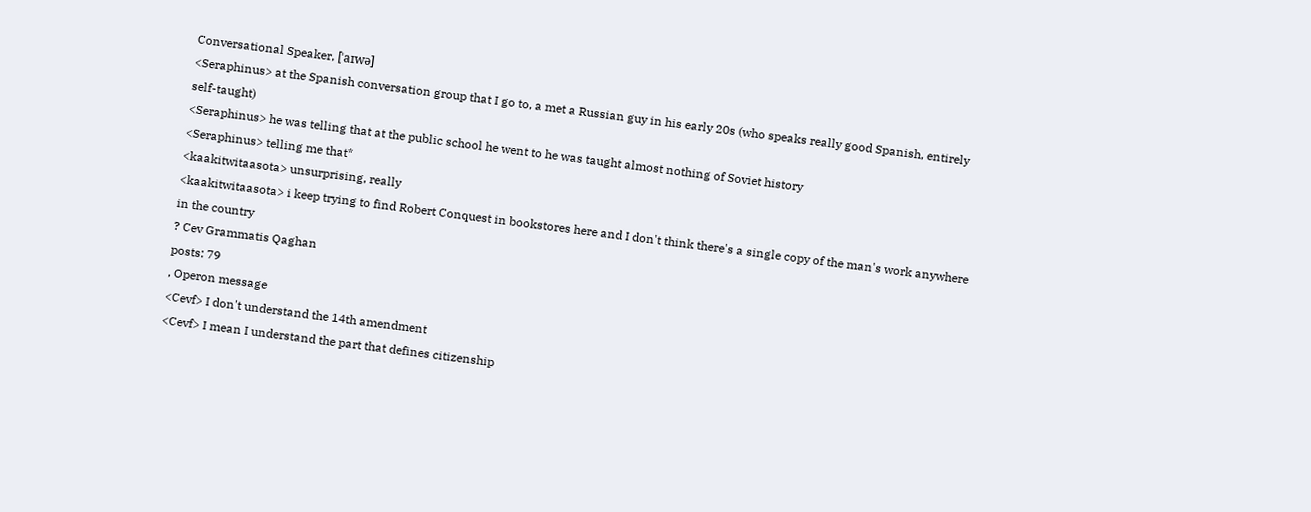Conversational Speaker, [ˈaɪwə]
<Seraphinus> at the Spanish conversation group that I go to, a met a Russian guy in his early 20s (who speaks really good Spanish, entirely self-taught)
<Seraphinus> he was telling that at the public school he went to he was taught almost nothing of Soviet history
<Seraphinus> telling me that*
<kaakitwitaasota> unsurprising, really
<kaakitwitaasota> i keep trying to find Robert Conquest in bookstores here and I don't think there's a single copy of the man's work anywhere in the country
? Cev Grammatis Qaghan
posts: 79
, Operon message
<Cevf> I don't understand the 14th amendment
<Cevf> I mean I understand the part that defines citizenship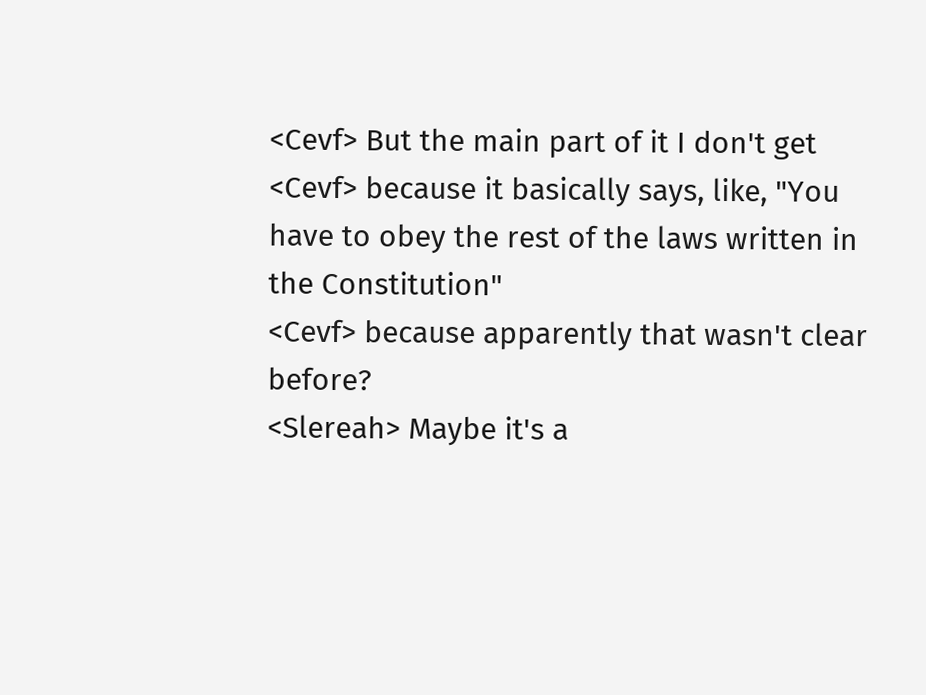<Cevf> But the main part of it I don't get
<Cevf> because it basically says, like, "You have to obey the rest of the laws written in the Constitution"
<Cevf> because apparently that wasn't clear before?
<Slereah> Maybe it's a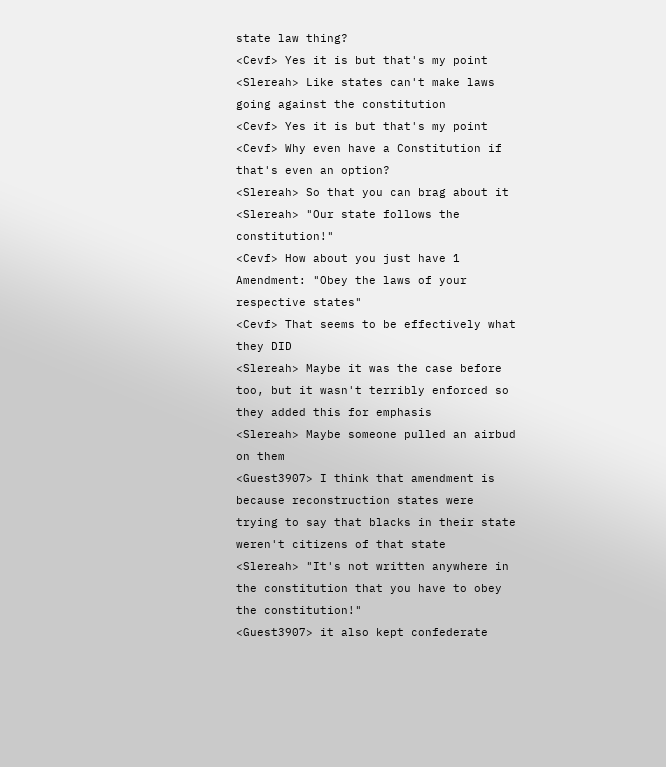state law thing?
<Cevf> Yes it is but that's my point
<Slereah> Like states can't make laws going against the constitution
<Cevf> Yes it is but that's my point
<Cevf> Why even have a Constitution if that's even an option?
<Slereah> So that you can brag about it
<Slereah> "Our state follows the constitution!"
<Cevf> How about you just have 1 Amendment: "Obey the laws of your respective states"
<Cevf> That seems to be effectively what they DID
<Slereah> Maybe it was the case before too, but it wasn't terribly enforced so they added this for emphasis
<Slereah> Maybe someone pulled an airbud on them
<Guest3907> I think that amendment is because reconstruction states were trying to say that blacks in their state weren't citizens of that state
<Slereah> "It's not written anywhere in the constitution that you have to obey the constitution!"
<Guest3907> it also kept confederate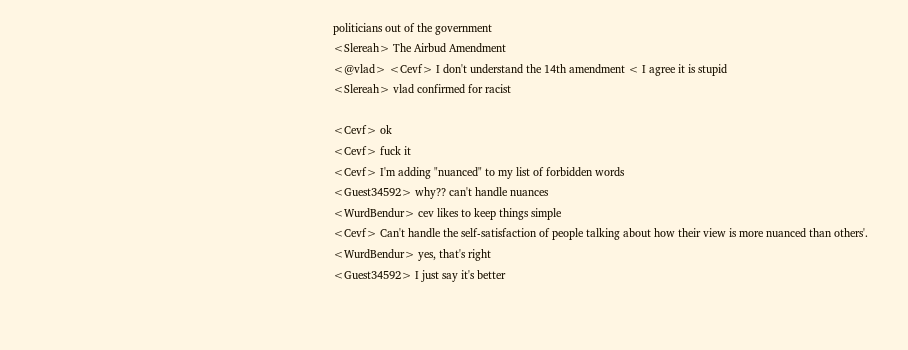politicians out of the government
<Slereah> The Airbud Amendment
<@vlad> <Cevf> I don't understand the 14th amendment < I agree it is stupid
<Slereah> vlad confirmed for racist

<Cevf> ok
<Cevf> fuck it
<Cevf> I'm adding "nuanced" to my list of forbidden words
<Guest34592> why?? can't handle nuances
<WurdBendur> cev likes to keep things simple
<Cevf> Can't handle the self-satisfaction of people talking about how their view is more nuanced than others'.
<WurdBendur> yes, that's right
<Guest34592> I just say it's better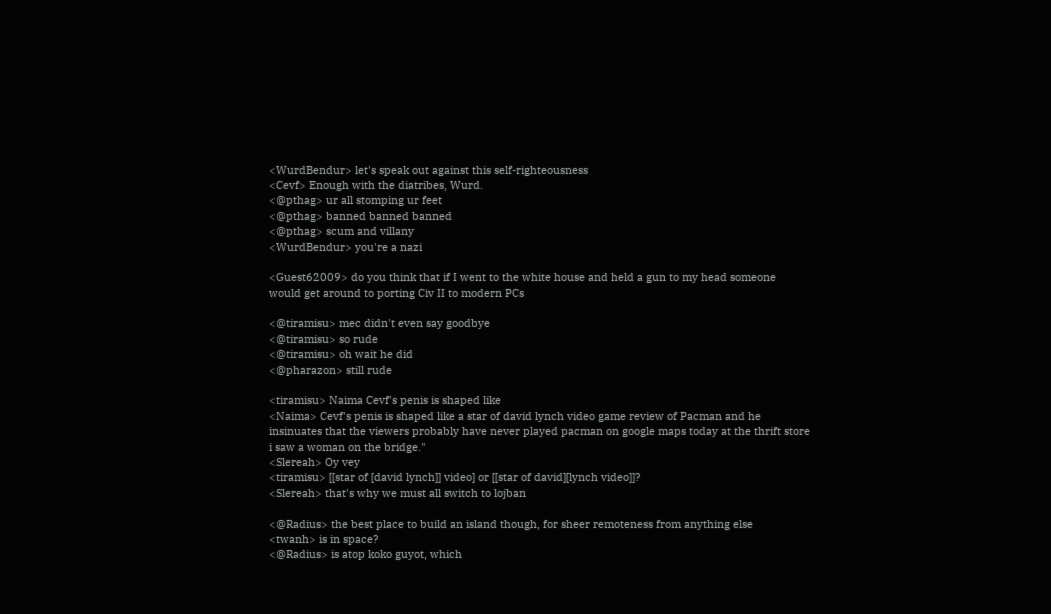<WurdBendur> let's speak out against this self-righteousness
<Cevf> Enough with the diatribes, Wurd.
<@pthag> ur all stomping ur feet
<@pthag> banned banned banned
<@pthag> scum and villany
<WurdBendur> you're a nazi

<Guest62009> do you think that if I went to the white house and held a gun to my head someone would get around to porting Civ II to modern PCs

<@tiramisu> mec didn't even say goodbye
<@tiramisu> so rude
<@tiramisu> oh wait he did
<@pharazon> still rude

<tiramisu> Naima Cevf's penis is shaped like
<Naima> Cevf's penis is shaped like a star of david lynch video game review of Pacman and he insinuates that the viewers probably have never played pacman on google maps today at the thrift store i saw a woman on the bridge."
<Slereah> Oy vey
<tiramisu> [[star of [david lynch]] video] or [[star of david][lynch video]]?
<Slereah> that's why we must all switch to lojban

<@Radius> the best place to build an island though, for sheer remoteness from anything else
<twanh> is in space?
<@Radius> is atop koko guyot, which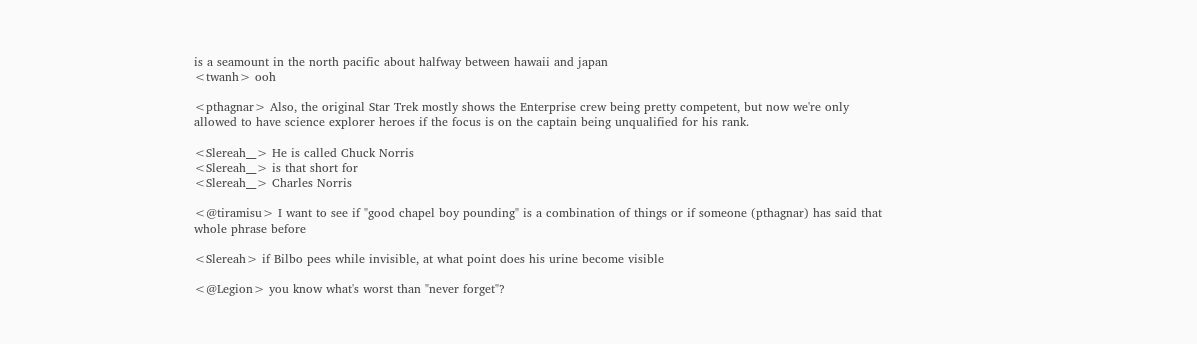is a seamount in the north pacific about halfway between hawaii and japan
<twanh> ooh

<pthagnar> Also, the original Star Trek mostly shows the Enterprise crew being pretty competent, but now we're only allowed to have science explorer heroes if the focus is on the captain being unqualified for his rank.

<Slereah__> He is called Chuck Norris
<Slereah__> is that short for
<Slereah__> Charles Norris

<@tiramisu> I want to see if "good chapel boy pounding" is a combination of things or if someone (pthagnar) has said that whole phrase before

<Slereah> if Bilbo pees while invisible, at what point does his urine become visible

<@Legion> you know what's worst than "never forget"?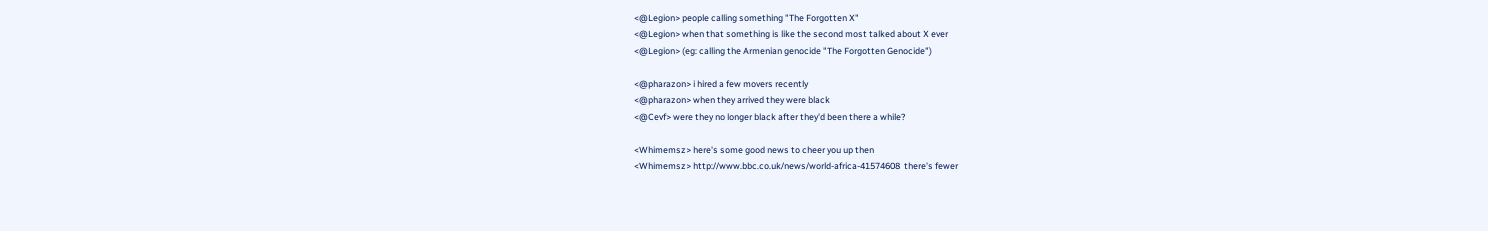<@Legion> people calling something "The Forgotten X"
<@Legion> when that something is like the second most talked about X ever
<@Legion> (eg: calling the Armenian genocide "The Forgotten Genocide")

<@pharazon> i hired a few movers recently
<@pharazon> when they arrived they were black
<@Cevf> were they no longer black after they'd been there a while?

<Whimemsz> here's some good news to cheer you up then
<Whimemsz> http://www.bbc.co.uk/news/world-africa-41574608  there's fewer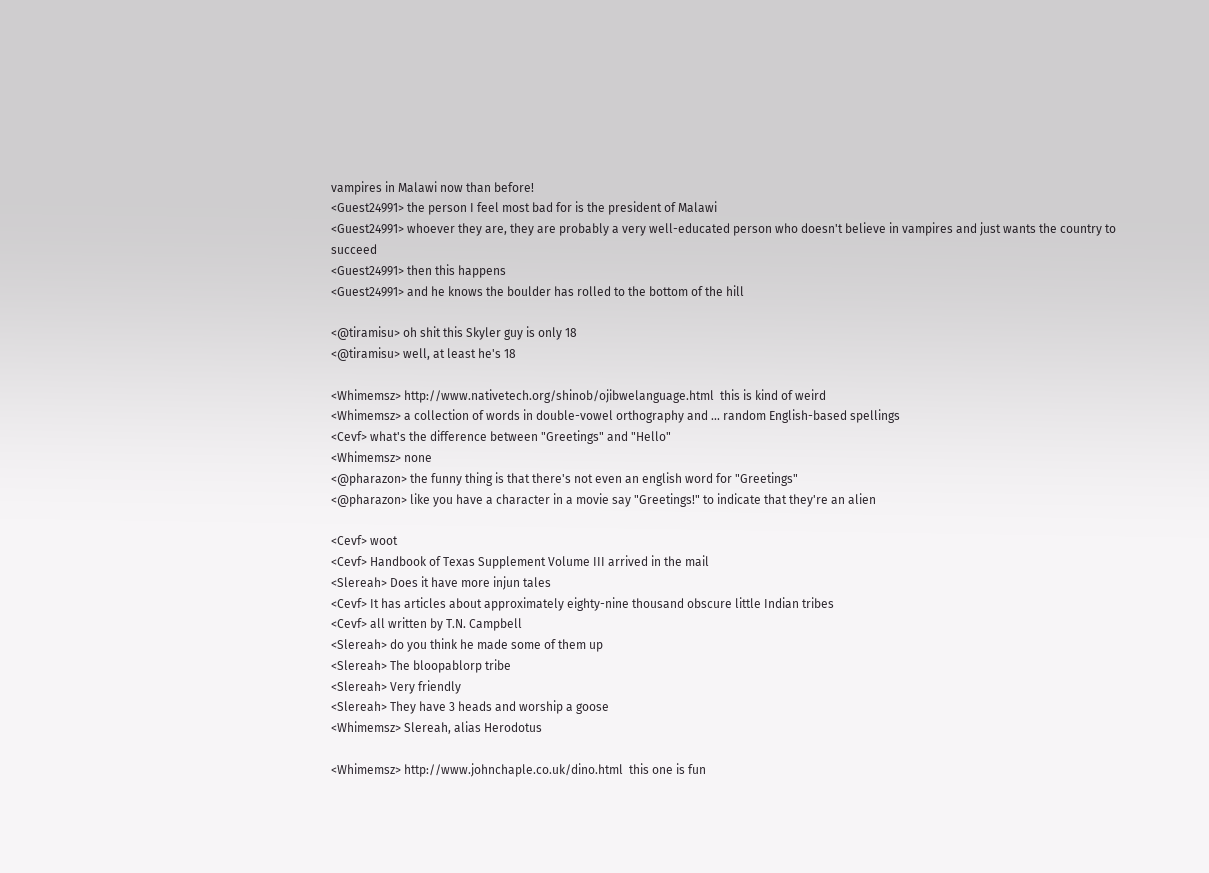vampires in Malawi now than before!
<Guest24991> the person I feel most bad for is the president of Malawi
<Guest24991> whoever they are, they are probably a very well-educated person who doesn't believe in vampires and just wants the country to succeed
<Guest24991> then this happens
<Guest24991> and he knows the boulder has rolled to the bottom of the hill

<@tiramisu> oh shit this Skyler guy is only 18
<@tiramisu> well, at least he's 18

<Whimemsz> http://www.nativetech.org/shinob/ojibwelanguage.html  this is kind of weird
<Whimemsz> a collection of words in double-vowel orthography and ... random English-based spellings
<Cevf> what's the difference between "Greetings" and "Hello"
<Whimemsz> none
<@pharazon> the funny thing is that there's not even an english word for "Greetings"
<@pharazon> like you have a character in a movie say "Greetings!" to indicate that they're an alien

<Cevf> woot
<Cevf> Handbook of Texas Supplement Volume III arrived in the mail
<Slereah> Does it have more injun tales
<Cevf> It has articles about approximately eighty-nine thousand obscure little Indian tribes
<Cevf> all written by T.N. Campbell
<Slereah> do you think he made some of them up
<Slereah> The bloopablorp tribe
<Slereah> Very friendly
<Slereah> They have 3 heads and worship a goose
<Whimemsz> Slereah, alias Herodotus

<Whimemsz> http://www.johnchaple.co.uk/dino.html  this one is fun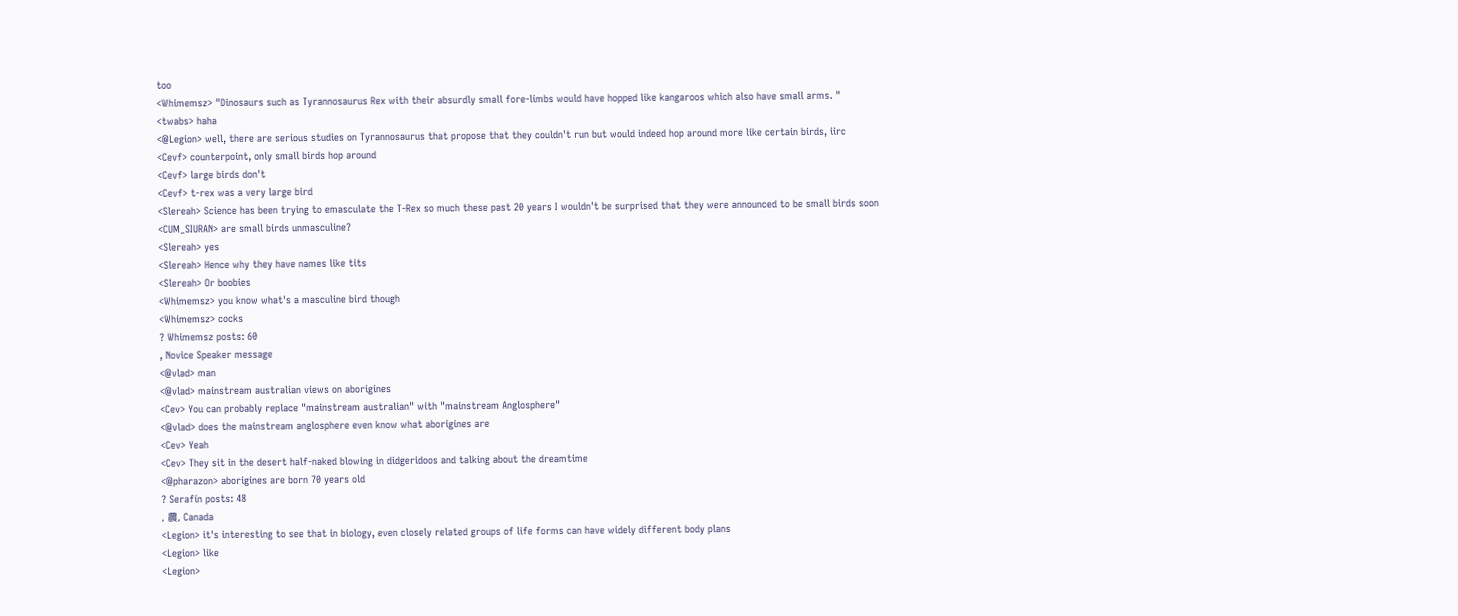too
<Whimemsz> "Dinosaurs such as Tyrannosaurus Rex with their absurdly small fore-limbs would have hopped like kangaroos which also have small arms. "
<twabs> haha
<@Legion> well, there are serious studies on Tyrannosaurus that propose that they couldn't run but would indeed hop around more like certain birds, iirc
<Cevf> counterpoint, only small birds hop around
<Cevf> large birds don't
<Cevf> t-rex was a very large bird
<Slereah> Science has been trying to emasculate the T-Rex so much these past 20 years I wouldn't be surprised that they were announced to be small birds soon
<CUM_SIURAN> are small birds unmasculine?
<Slereah> yes
<Slereah> Hence why they have names like tits
<Slereah> Or boobies
<Whimemsz> you know what's a masculine bird though
<Whimemsz> cocks
? Whimemsz posts: 60
, Novice Speaker message
<@vlad> man
<@vlad> mainstream australian views on aborigines
<Cev> You can probably replace "mainstream australian" with "mainstream Anglosphere"
<@vlad> does the mainstream anglosphere even know what aborigines are
<Cev> Yeah
<Cev> They sit in the desert half-naked blowing in didgeridoos and talking about the dreamtime
<@pharazon> aborigines are born 70 years old
? Serafín posts: 48
, 農, Canada
<Legion> it's interesting to see that in biology, even closely related groups of life forms can have widely different body plans
<Legion> like
<Legion>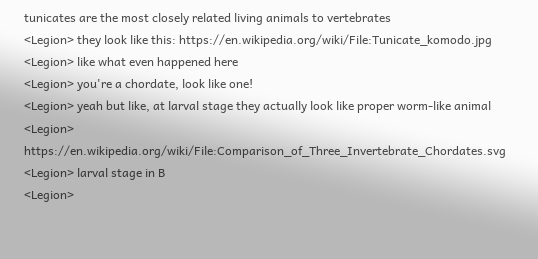tunicates are the most closely related living animals to vertebrates
<Legion> they look like this: https://en.wikipedia.org/wiki/File:Tunicate_komodo.jpg
<Legion> like what even happened here
<Legion> you're a chordate, look like one!
<Legion> yeah but like, at larval stage they actually look like proper worm-like animal
<Legion> https://en.wikipedia.org/wiki/File:Comparison_of_Three_Invertebrate_Chordates.svg
<Legion> larval stage in B
<Legion>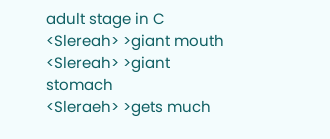adult stage in C
<Slereah> >giant mouth
<Slereah> >giant stomach
<Sleraeh> >gets much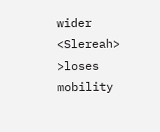wider
<Slereah> >loses mobility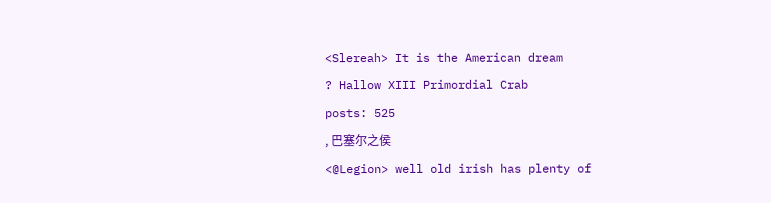<Slereah> It is the American dream
? Hallow XIII Primordial Crab
posts: 525
, 巴塞尔之侯
<@Legion> well old irish has plenty of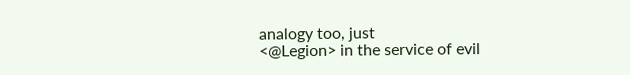analogy too, just
<@Legion> in the service of evil